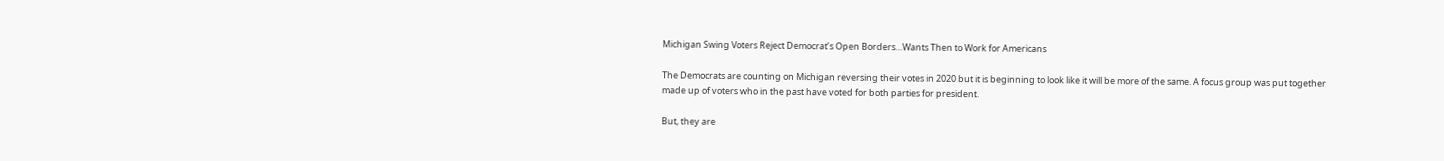Michigan Swing Voters Reject Democrat’s Open Borders…Wants Then to Work for Americans

The Democrats are counting on Michigan reversing their votes in 2020 but it is beginning to look like it will be more of the same. A focus group was put together made up of voters who in the past have voted for both parties for president.

But, they are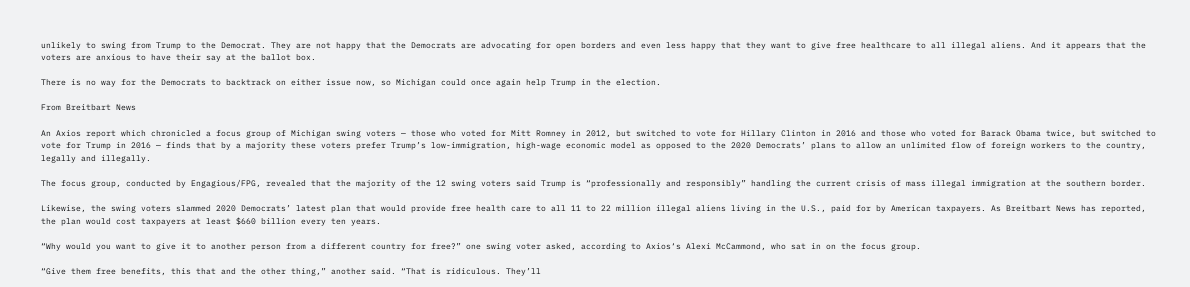unlikely to swing from Trump to the Democrat. They are not happy that the Democrats are advocating for open borders and even less happy that they want to give free healthcare to all illegal aliens. And it appears that the voters are anxious to have their say at the ballot box.

There is no way for the Democrats to backtrack on either issue now, so Michigan could once again help Trump in the election.

From Breitbart News

An Axios report which chronicled a focus group of Michigan swing voters — those who voted for Mitt Romney in 2012, but switched to vote for Hillary Clinton in 2016 and those who voted for Barack Obama twice, but switched to vote for Trump in 2016 — finds that by a majority these voters prefer Trump’s low-immigration, high-wage economic model as opposed to the 2020 Democrats’ plans to allow an unlimited flow of foreign workers to the country, legally and illegally.

The focus group, conducted by Engagious/FPG, revealed that the majority of the 12 swing voters said Trump is “professionally and responsibly” handling the current crisis of mass illegal immigration at the southern border.

Likewise, the swing voters slammed 2020 Democrats’ latest plan that would provide free health care to all 11 to 22 million illegal aliens living in the U.S., paid for by American taxpayers. As Breitbart News has reported, the plan would cost taxpayers at least $660 billion every ten years.

“Why would you want to give it to another person from a different country for free?” one swing voter asked, according to Axios‘s Alexi McCammond, who sat in on the focus group.

“Give them free benefits, this that and the other thing,” another said. “That is ridiculous. They’ll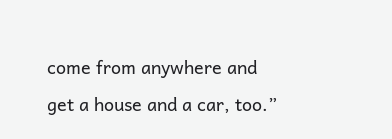come from anywhere and get a house and a car, too.”